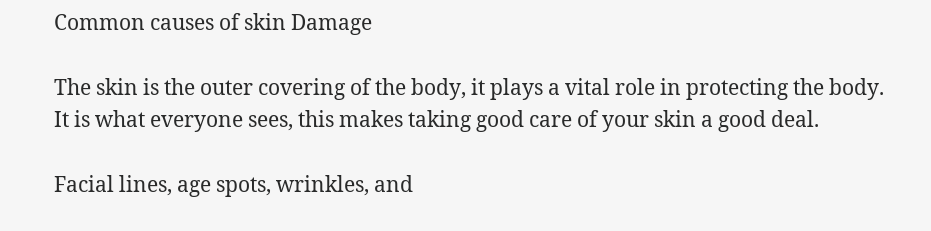Common causes of skin Damage

The skin is the outer covering of the body, it plays a vital role in protecting the body.
It is what everyone sees, this makes taking good care of your skin a good deal.

Facial lines, age spots, wrinkles, and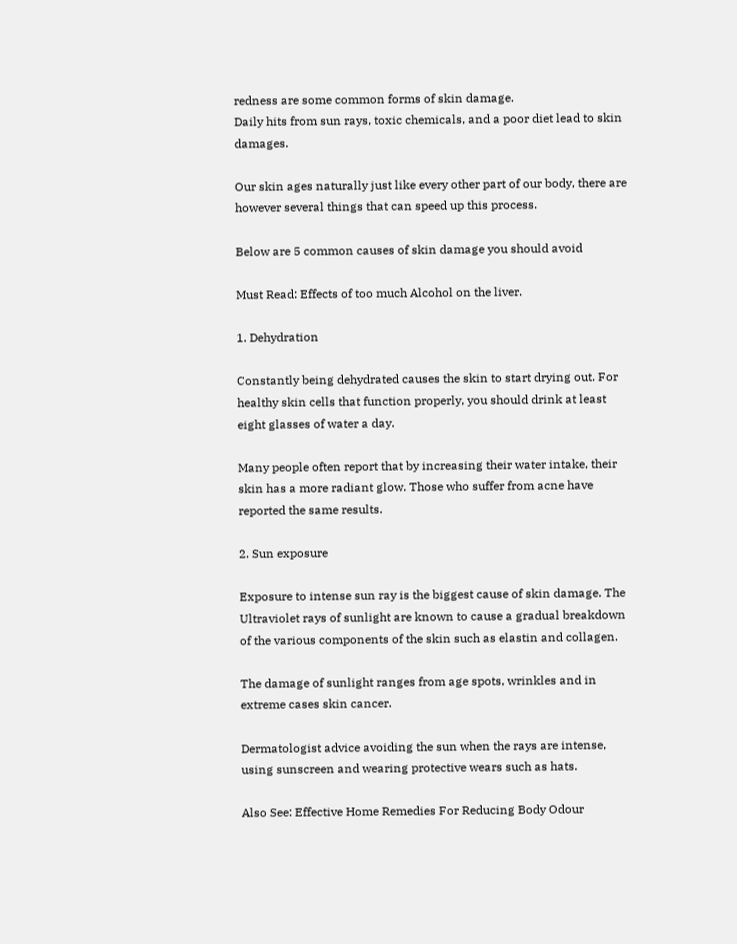redness are some common forms of skin damage.
Daily hits from sun rays, toxic chemicals, and a poor diet lead to skin damages.

Our skin ages naturally just like every other part of our body, there are however several things that can speed up this process.

Below are 5 common causes of skin damage you should avoid

Must Read: Effects of too much Alcohol on the liver.

1. Dehydration

Constantly being dehydrated causes the skin to start drying out. For healthy skin cells that function properly, you should drink at least eight glasses of water a day.

Many people often report that by increasing their water intake, their skin has a more radiant glow. Those who suffer from acne have reported the same results.

2. Sun exposure

Exposure to intense sun ray is the biggest cause of skin damage. The Ultraviolet rays of sunlight are known to cause a gradual breakdown of the various components of the skin such as elastin and collagen.

The damage of sunlight ranges from age spots, wrinkles and in extreme cases skin cancer.

Dermatologist advice avoiding the sun when the rays are intense, using sunscreen and wearing protective wears such as hats.

Also See: Effective Home Remedies For Reducing Body Odour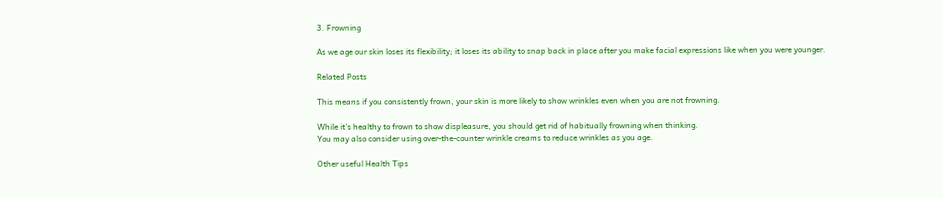3. Frowning

As we age our skin loses its flexibility; it loses its ability to snap back in place after you make facial expressions like when you were younger.

Related Posts

This means if you consistently frown, your skin is more likely to show wrinkles even when you are not frowning.

While it’s healthy to frown to show displeasure, you should get rid of habitually frowning when thinking.
You may also consider using over-the-counter wrinkle creams to reduce wrinkles as you age.

Other useful Health Tips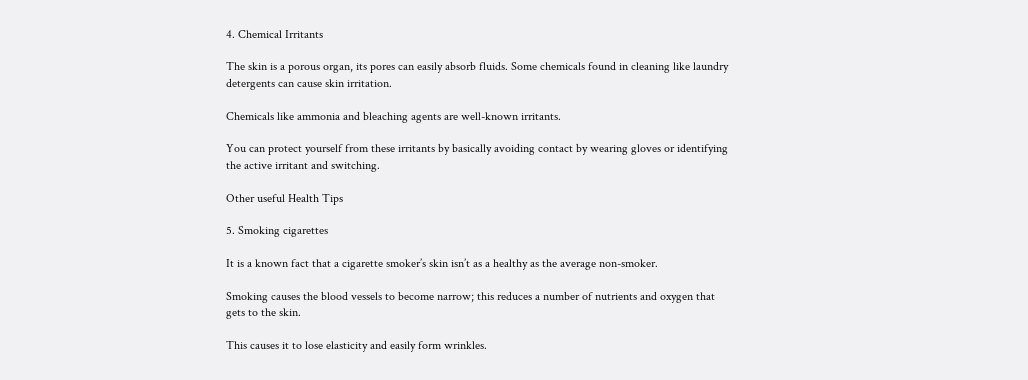4. Chemical Irritants

The skin is a porous organ, its pores can easily absorb fluids. Some chemicals found in cleaning like laundry detergents can cause skin irritation.

Chemicals like ammonia and bleaching agents are well-known irritants.

You can protect yourself from these irritants by basically avoiding contact by wearing gloves or identifying the active irritant and switching.

Other useful Health Tips

5. Smoking cigarettes

It is a known fact that a cigarette smoker’s skin isn’t as a healthy as the average non-smoker.

Smoking causes the blood vessels to become narrow; this reduces a number of nutrients and oxygen that gets to the skin.

This causes it to lose elasticity and easily form wrinkles.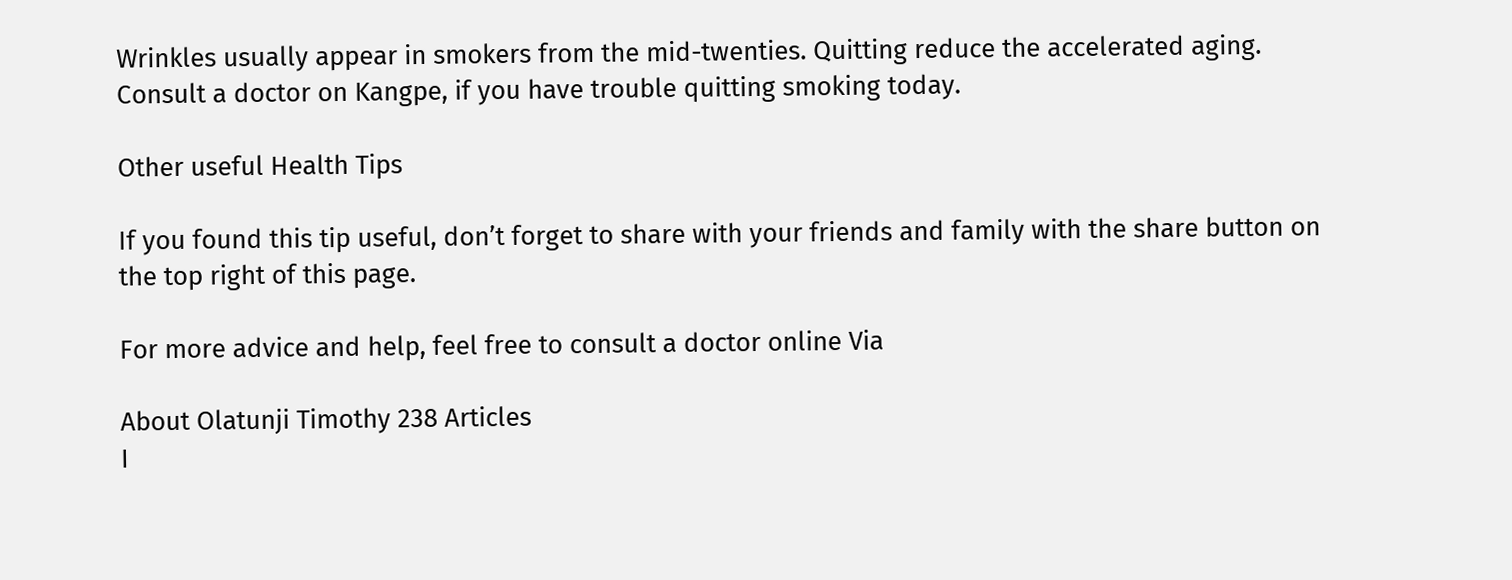Wrinkles usually appear in smokers from the mid-twenties. Quitting reduce the accelerated aging.
Consult a doctor on Kangpe, if you have trouble quitting smoking today.

Other useful Health Tips

If you found this tip useful, don’t forget to share with your friends and family with the share button on the top right of this page.

For more advice and help, feel free to consult a doctor online Via

About Olatunji Timothy 238 Articles
I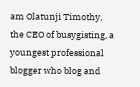am Olatunji Timothy, the CEO of busygisting, a youngest professional blogger who blog and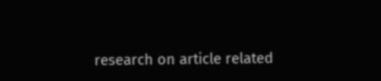research on article related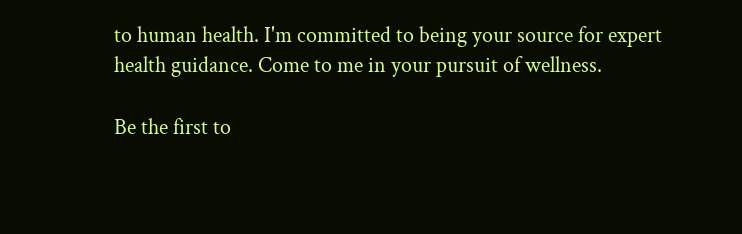to human health. I'm committed to being your source for expert health guidance. Come to me in your pursuit of wellness.

Be the first to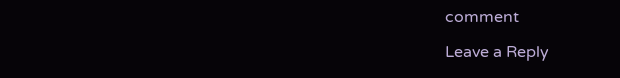comment

Leave a Reply